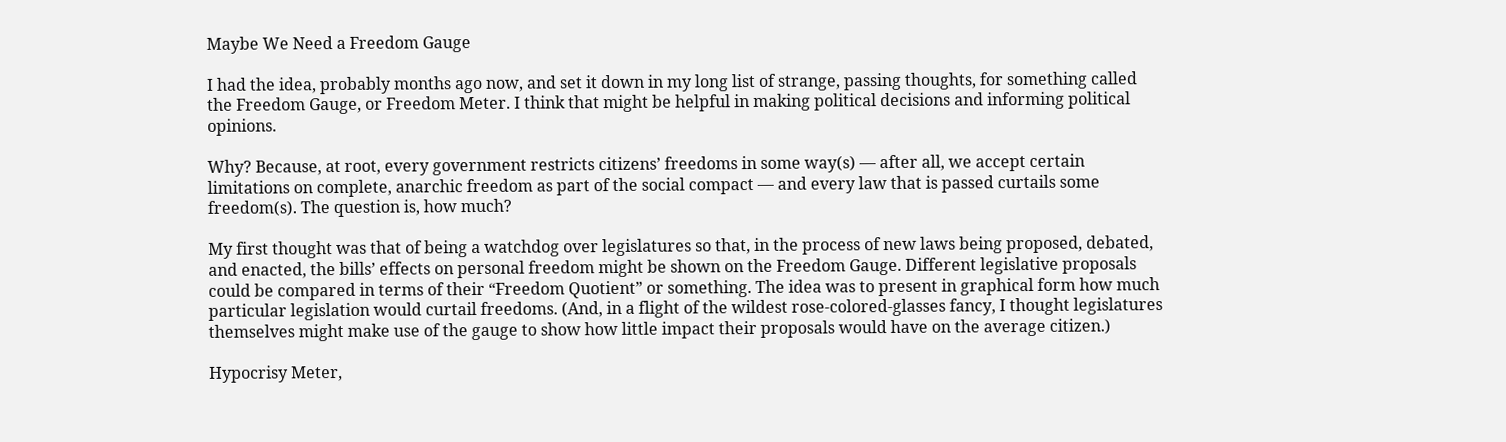Maybe We Need a Freedom Gauge

I had the idea, probably months ago now, and set it down in my long list of strange, passing thoughts, for something called the Freedom Gauge, or Freedom Meter. I think that might be helpful in making political decisions and informing political opinions.

Why? Because, at root, every government restricts citizens’ freedoms in some way(s) — after all, we accept certain limitations on complete, anarchic freedom as part of the social compact — and every law that is passed curtails some freedom(s). The question is, how much?

My first thought was that of being a watchdog over legislatures so that, in the process of new laws being proposed, debated, and enacted, the bills’ effects on personal freedom might be shown on the Freedom Gauge. Different legislative proposals could be compared in terms of their “Freedom Quotient” or something. The idea was to present in graphical form how much particular legislation would curtail freedoms. (And, in a flight of the wildest rose-colored-glasses fancy, I thought legislatures themselves might make use of the gauge to show how little impact their proposals would have on the average citizen.)

Hypocrisy Meter,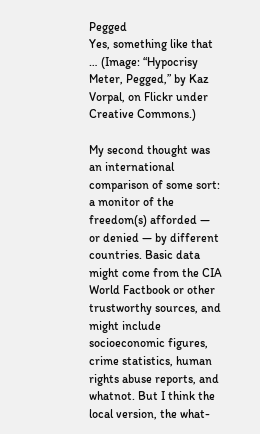Pegged
Yes, something like that … (Image: “Hypocrisy Meter, Pegged,” by Kaz Vorpal, on Flickr under Creative Commons.)

My second thought was an international comparison of some sort: a monitor of the freedom(s) afforded — or denied — by different countries. Basic data might come from the CIA World Factbook or other trustworthy sources, and might include socioeconomic figures, crime statistics, human rights abuse reports, and whatnot. But I think the local version, the what-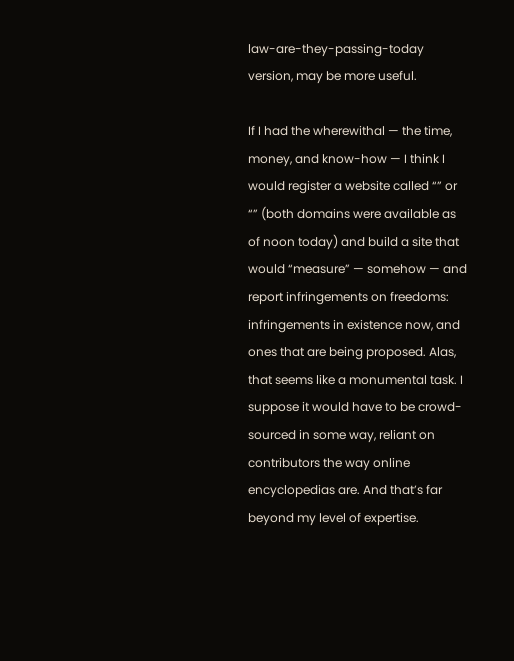law-are-they-passing-today version, may be more useful.

If I had the wherewithal — the time, money, and know-how — I think I would register a website called “” or “” (both domains were available as of noon today) and build a site that would “measure” — somehow — and report infringements on freedoms: infringements in existence now, and ones that are being proposed. Alas, that seems like a monumental task. I suppose it would have to be crowd-sourced in some way, reliant on contributors the way online encyclopedias are. And that’s far beyond my level of expertise.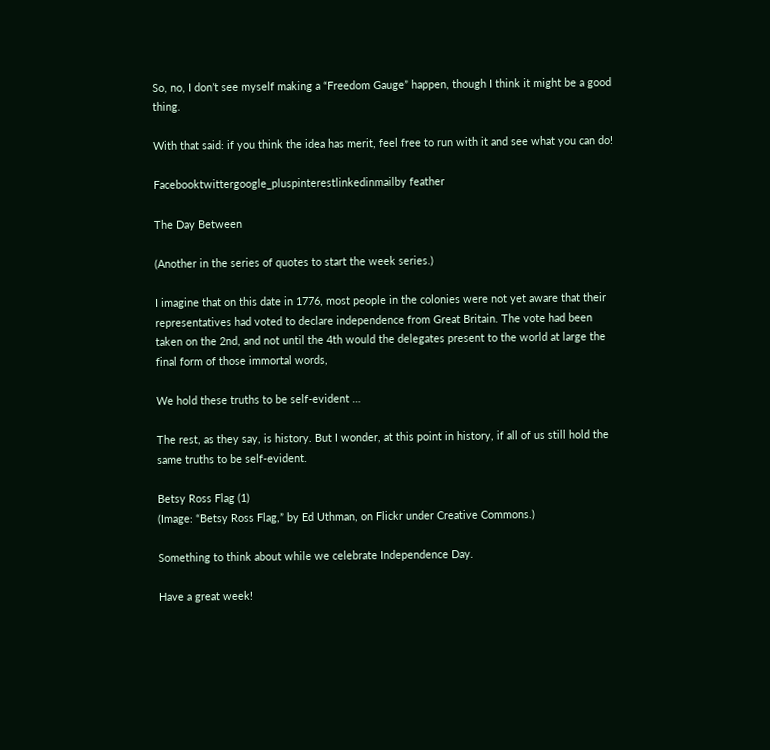So, no, I don’t see myself making a “Freedom Gauge” happen, though I think it might be a good thing.

With that said: if you think the idea has merit, feel free to run with it and see what you can do!

Facebooktwittergoogle_pluspinterestlinkedinmailby feather

The Day Between

(Another in the series of quotes to start the week series.)

I imagine that on this date in 1776, most people in the colonies were not yet aware that their representatives had voted to declare independence from Great Britain. The vote had been taken on the 2nd, and not until the 4th would the delegates present to the world at large the final form of those immortal words,

We hold these truths to be self-evident …

The rest, as they say, is history. But I wonder, at this point in history, if all of us still hold the same truths to be self-evident.

Betsy Ross Flag (1)
(Image: “Betsy Ross Flag,” by Ed Uthman, on Flickr under Creative Commons.)

Something to think about while we celebrate Independence Day.

Have a great week!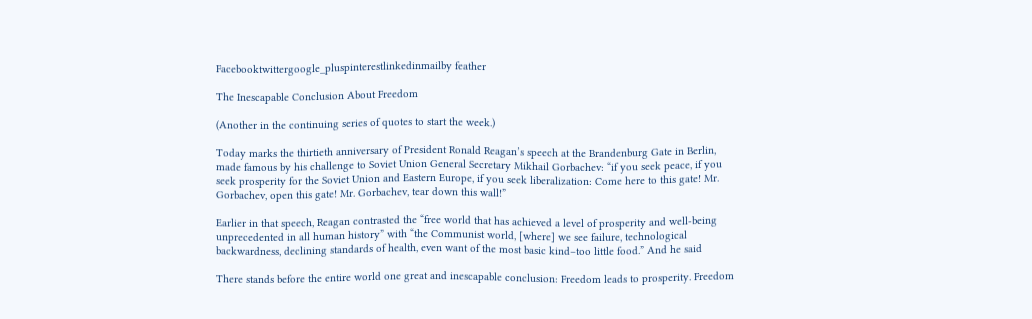Facebooktwittergoogle_pluspinterestlinkedinmailby feather

The Inescapable Conclusion About Freedom

(Another in the continuing series of quotes to start the week.)

Today marks the thirtieth anniversary of President Ronald Reagan’s speech at the Brandenburg Gate in Berlin, made famous by his challenge to Soviet Union General Secretary Mikhail Gorbachev: “if you seek peace, if you seek prosperity for the Soviet Union and Eastern Europe, if you seek liberalization: Come here to this gate! Mr. Gorbachev, open this gate! Mr. Gorbachev, tear down this wall!”

Earlier in that speech, Reagan contrasted the “free world that has achieved a level of prosperity and well-being unprecedented in all human history” with “the Communist world, [where] we see failure, technological backwardness, declining standards of health, even want of the most basic kind–too little food.” And he said

There stands before the entire world one great and inescapable conclusion: Freedom leads to prosperity. Freedom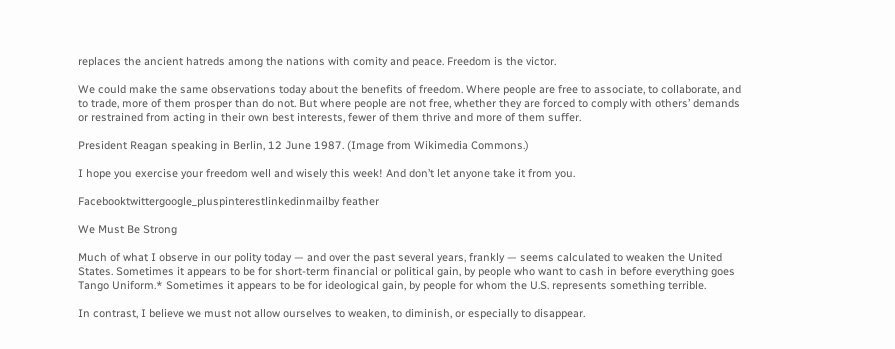replaces the ancient hatreds among the nations with comity and peace. Freedom is the victor.

We could make the same observations today about the benefits of freedom. Where people are free to associate, to collaborate, and to trade, more of them prosper than do not. But where people are not free, whether they are forced to comply with others’ demands or restrained from acting in their own best interests, fewer of them thrive and more of them suffer.

President Reagan speaking in Berlin, 12 June 1987. (Image from Wikimedia Commons.)

I hope you exercise your freedom well and wisely this week! And don’t let anyone take it from you.

Facebooktwittergoogle_pluspinterestlinkedinmailby feather

We Must Be Strong

Much of what I observe in our polity today — and over the past several years, frankly — seems calculated to weaken the United States. Sometimes it appears to be for short-term financial or political gain, by people who want to cash in before everything goes Tango Uniform.* Sometimes it appears to be for ideological gain, by people for whom the U.S. represents something terrible.

In contrast, I believe we must not allow ourselves to weaken, to diminish, or especially to disappear.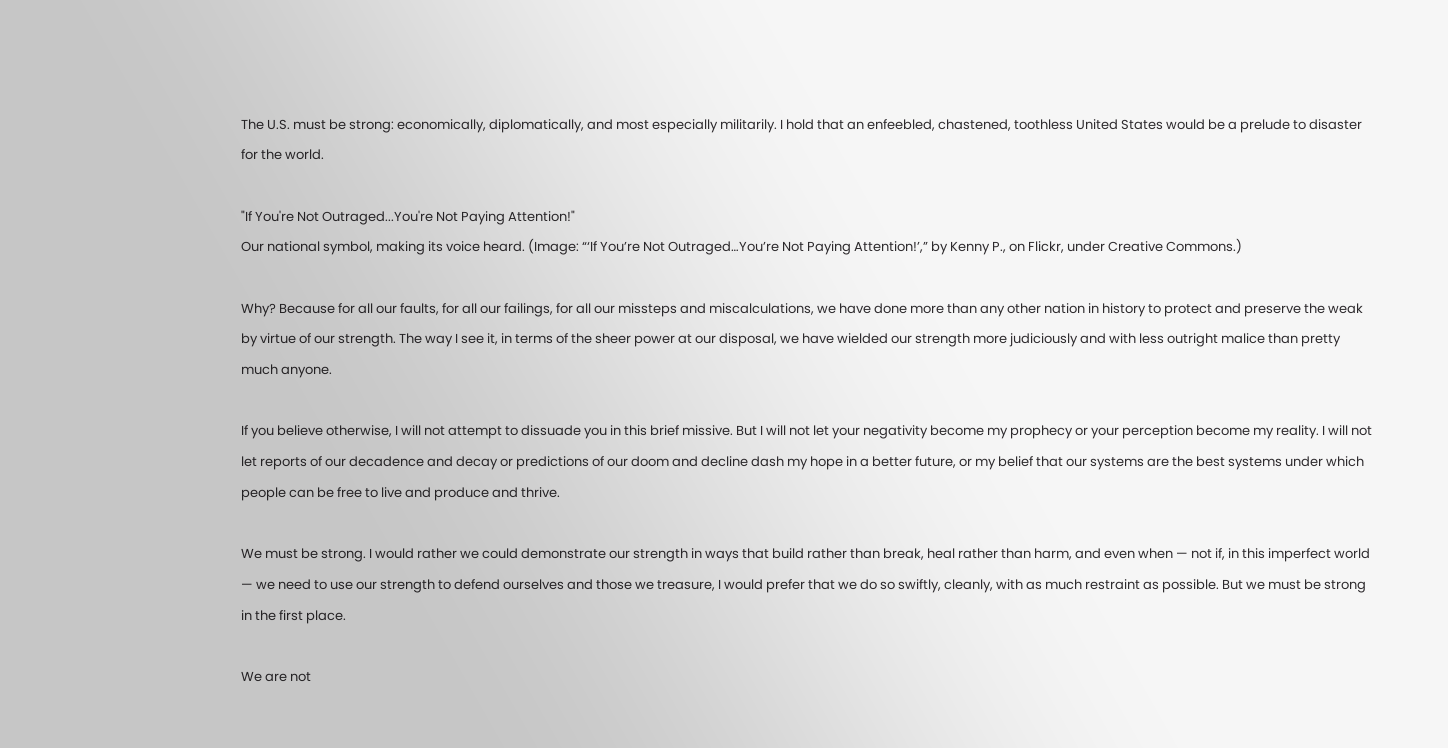The U.S. must be strong: economically, diplomatically, and most especially militarily. I hold that an enfeebled, chastened, toothless United States would be a prelude to disaster for the world.

"If You're Not Outraged...You're Not Paying Attention!"
Our national symbol, making its voice heard. (Image: “‘If You’re Not Outraged…You’re Not Paying Attention!’,” by Kenny P., on Flickr, under Creative Commons.)

Why? Because for all our faults, for all our failings, for all our missteps and miscalculations, we have done more than any other nation in history to protect and preserve the weak by virtue of our strength. The way I see it, in terms of the sheer power at our disposal, we have wielded our strength more judiciously and with less outright malice than pretty much anyone.

If you believe otherwise, I will not attempt to dissuade you in this brief missive. But I will not let your negativity become my prophecy or your perception become my reality. I will not let reports of our decadence and decay or predictions of our doom and decline dash my hope in a better future, or my belief that our systems are the best systems under which people can be free to live and produce and thrive.

We must be strong. I would rather we could demonstrate our strength in ways that build rather than break, heal rather than harm, and even when — not if, in this imperfect world — we need to use our strength to defend ourselves and those we treasure, I would prefer that we do so swiftly, cleanly, with as much restraint as possible. But we must be strong in the first place.

We are not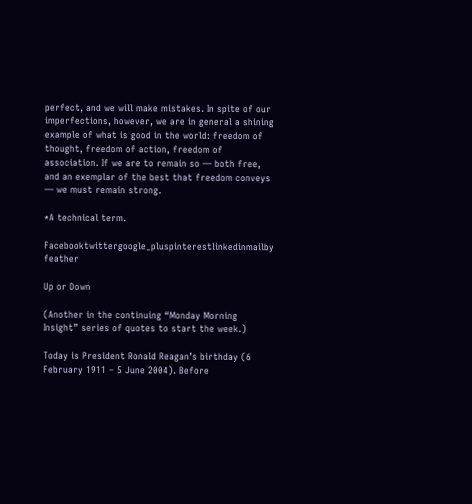perfect, and we will make mistakes. In spite of our imperfections, however, we are in general a shining example of what is good in the world: freedom of thought, freedom of action, freedom of association. If we are to remain so — both free, and an exemplar of the best that freedom conveys — we must remain strong.

*A technical term.

Facebooktwittergoogle_pluspinterestlinkedinmailby feather

Up or Down

(Another in the continuing “Monday Morning Insight” series of quotes to start the week.)

Today is President Ronald Reagan’s birthday (6 February 1911 – 5 June 2004). Before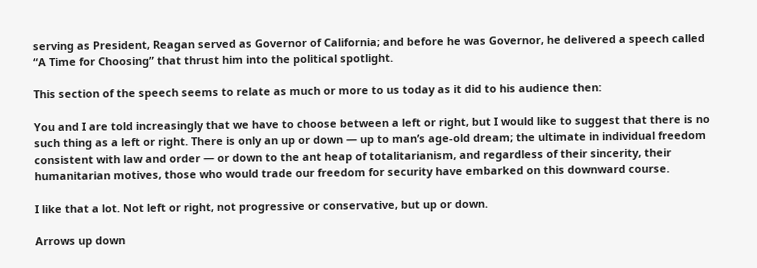serving as President, Reagan served as Governor of California; and before he was Governor, he delivered a speech called “A Time for Choosing” that thrust him into the political spotlight.

This section of the speech seems to relate as much or more to us today as it did to his audience then:

You and I are told increasingly that we have to choose between a left or right, but I would like to suggest that there is no such thing as a left or right. There is only an up or down — up to man’s age-old dream; the ultimate in individual freedom consistent with law and order — or down to the ant heap of totalitarianism, and regardless of their sincerity, their humanitarian motives, those who would trade our freedom for security have embarked on this downward course.

I like that a lot. Not left or right, not progressive or conservative, but up or down.

Arrows up down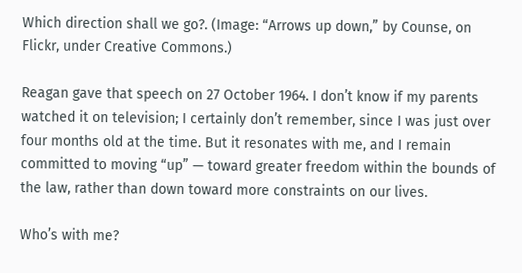Which direction shall we go?. (Image: “Arrows up down,” by Counse, on Flickr, under Creative Commons.)

Reagan gave that speech on 27 October 1964. I don’t know if my parents watched it on television; I certainly don’t remember, since I was just over four months old at the time. But it resonates with me, and I remain committed to moving “up” — toward greater freedom within the bounds of the law, rather than down toward more constraints on our lives.

Who’s with me?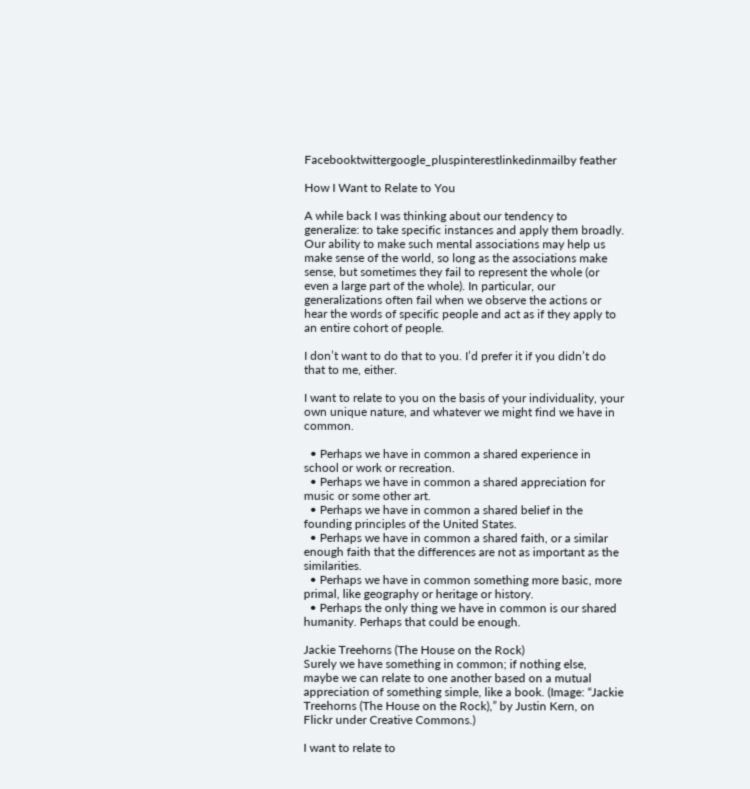Facebooktwittergoogle_pluspinterestlinkedinmailby feather

How I Want to Relate to You

A while back I was thinking about our tendency to generalize: to take specific instances and apply them broadly. Our ability to make such mental associations may help us make sense of the world, so long as the associations make sense, but sometimes they fail to represent the whole (or even a large part of the whole). In particular, our generalizations often fail when we observe the actions or hear the words of specific people and act as if they apply to an entire cohort of people.

I don’t want to do that to you. I’d prefer it if you didn’t do that to me, either.

I want to relate to you on the basis of your individuality, your own unique nature, and whatever we might find we have in common.

  • Perhaps we have in common a shared experience in school or work or recreation.
  • Perhaps we have in common a shared appreciation for music or some other art.
  • Perhaps we have in common a shared belief in the founding principles of the United States.
  • Perhaps we have in common a shared faith, or a similar enough faith that the differences are not as important as the similarities.
  • Perhaps we have in common something more basic, more primal, like geography or heritage or history.
  • Perhaps the only thing we have in common is our shared humanity. Perhaps that could be enough.

Jackie Treehorns (The House on the Rock)
Surely we have something in common; if nothing else, maybe we can relate to one another based on a mutual appreciation of something simple, like a book. (Image: “Jackie Treehorns (The House on the Rock),” by Justin Kern, on Flickr under Creative Commons.)

I want to relate to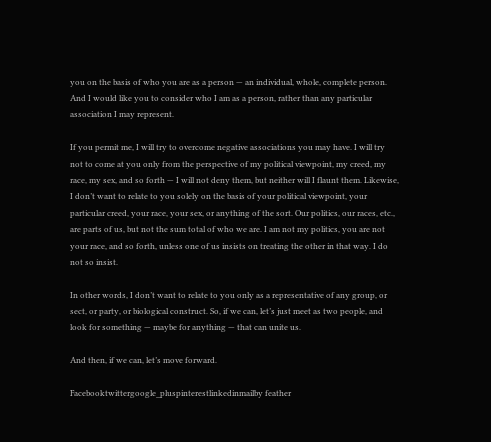you on the basis of who you are as a person — an individual, whole, complete person. And I would like you to consider who I am as a person, rather than any particular association I may represent.

If you permit me, I will try to overcome negative associations you may have. I will try not to come at you only from the perspective of my political viewpoint, my creed, my race, my sex, and so forth — I will not deny them, but neither will I flaunt them. Likewise, I don’t want to relate to you solely on the basis of your political viewpoint, your particular creed, your race, your sex, or anything of the sort. Our politics, our races, etc., are parts of us, but not the sum total of who we are. I am not my politics, you are not your race, and so forth, unless one of us insists on treating the other in that way. I do not so insist.

In other words, I don’t want to relate to you only as a representative of any group, or sect, or party, or biological construct. So, if we can, let’s just meet as two people, and look for something — maybe for anything — that can unite us.

And then, if we can, let’s move forward.

Facebooktwittergoogle_pluspinterestlinkedinmailby feather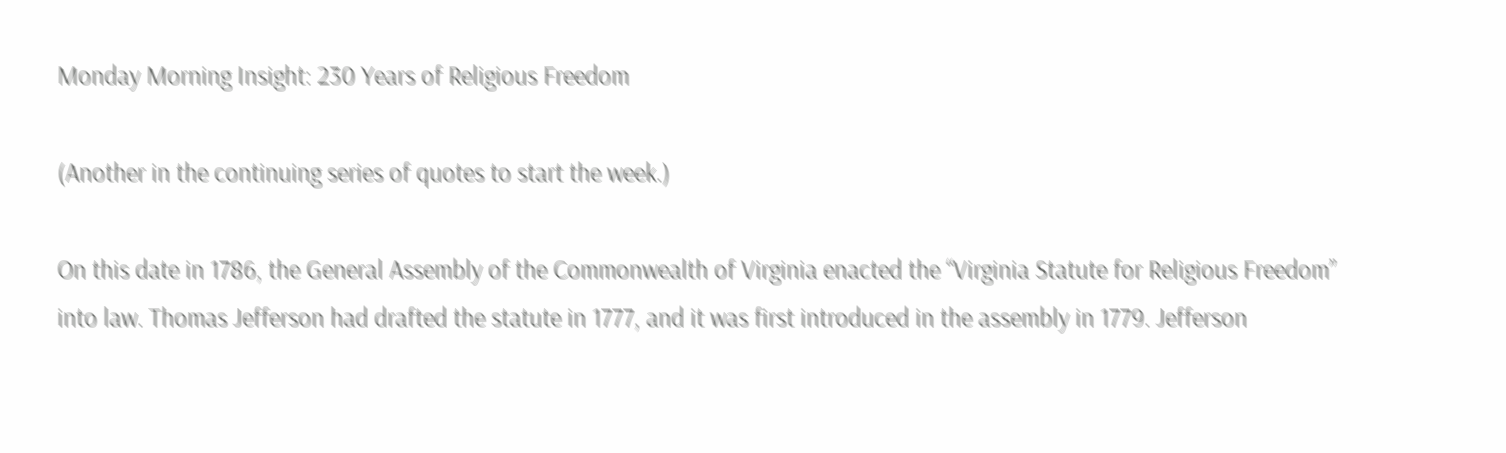Monday Morning Insight: 230 Years of Religious Freedom

(Another in the continuing series of quotes to start the week.)

On this date in 1786, the General Assembly of the Commonwealth of Virginia enacted the “Virginia Statute for Religious Freedom” into law. Thomas Jefferson had drafted the statute in 1777, and it was first introduced in the assembly in 1779. Jefferson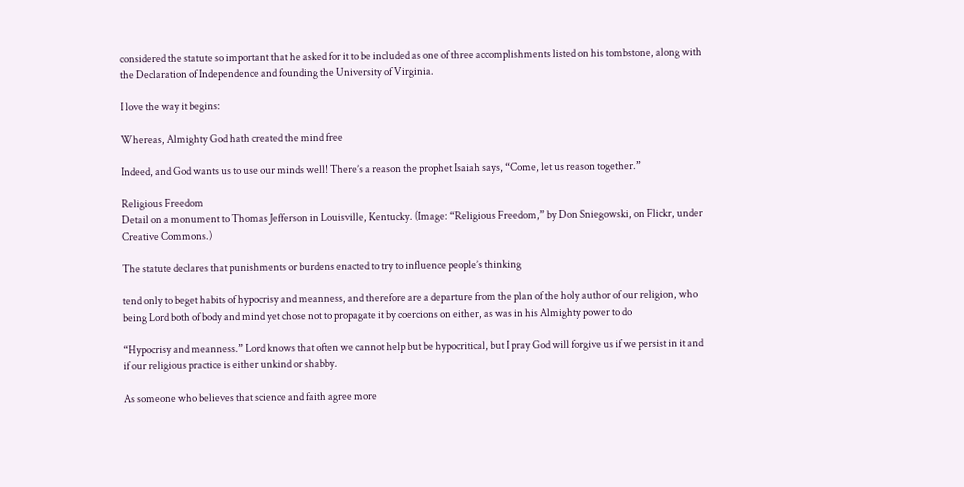considered the statute so important that he asked for it to be included as one of three accomplishments listed on his tombstone, along with the Declaration of Independence and founding the University of Virginia.

I love the way it begins:

Whereas, Almighty God hath created the mind free

Indeed, and God wants us to use our minds well! There’s a reason the prophet Isaiah says, “Come, let us reason together.”

Religious Freedom
Detail on a monument to Thomas Jefferson in Louisville, Kentucky. (Image: “Religious Freedom,” by Don Sniegowski, on Flickr, under Creative Commons.)

The statute declares that punishments or burdens enacted to try to influence people’s thinking

tend only to beget habits of hypocrisy and meanness, and therefore are a departure from the plan of the holy author of our religion, who being Lord both of body and mind yet chose not to propagate it by coercions on either, as was in his Almighty power to do

“Hypocrisy and meanness.” Lord knows that often we cannot help but be hypocritical, but I pray God will forgive us if we persist in it and if our religious practice is either unkind or shabby.

As someone who believes that science and faith agree more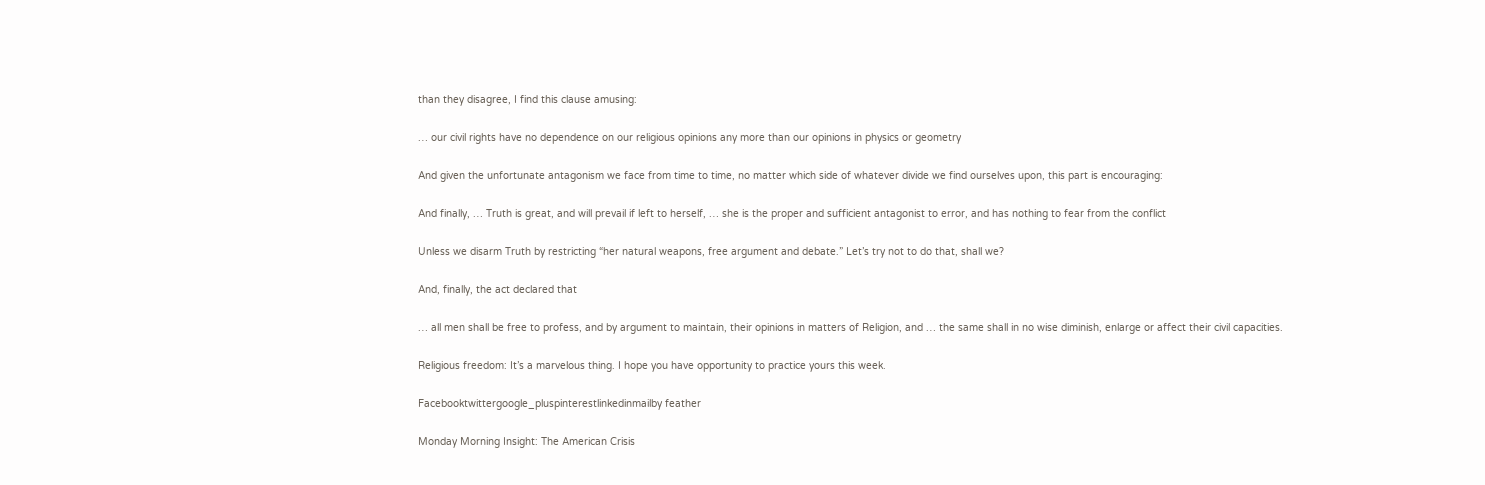than they disagree, I find this clause amusing:

… our civil rights have no dependence on our religious opinions any more than our opinions in physics or geometry

And given the unfortunate antagonism we face from time to time, no matter which side of whatever divide we find ourselves upon, this part is encouraging:

And finally, … Truth is great, and will prevail if left to herself, … she is the proper and sufficient antagonist to error, and has nothing to fear from the conflict

Unless we disarm Truth by restricting “her natural weapons, free argument and debate.” Let’s try not to do that, shall we?

And, finally, the act declared that

… all men shall be free to profess, and by argument to maintain, their opinions in matters of Religion, and … the same shall in no wise diminish, enlarge or affect their civil capacities.

Religious freedom: It’s a marvelous thing. I hope you have opportunity to practice yours this week.

Facebooktwittergoogle_pluspinterestlinkedinmailby feather

Monday Morning Insight: The American Crisis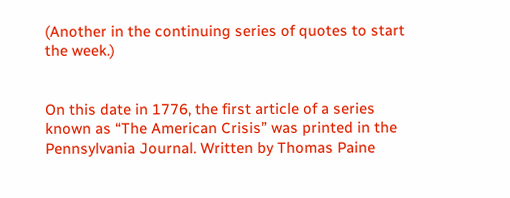(Another in the continuing series of quotes to start the week.)


On this date in 1776, the first article of a series known as “The American Crisis” was printed in the Pennsylvania Journal. Written by Thomas Paine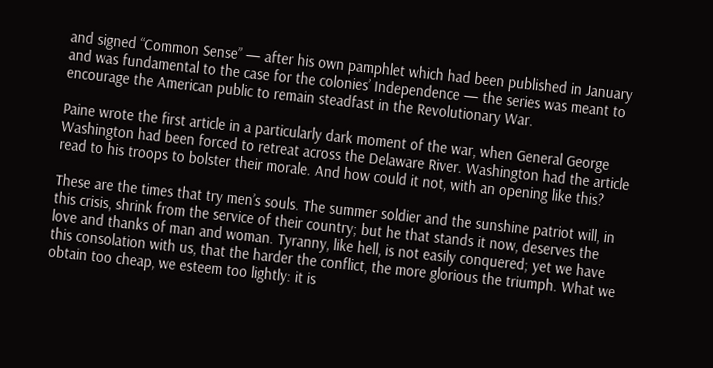and signed “Common Sense” — after his own pamphlet which had been published in January and was fundamental to the case for the colonies’ Independence — the series was meant to encourage the American public to remain steadfast in the Revolutionary War.

Paine wrote the first article in a particularly dark moment of the war, when General George Washington had been forced to retreat across the Delaware River. Washington had the article read to his troops to bolster their morale. And how could it not, with an opening like this?

These are the times that try men’s souls. The summer soldier and the sunshine patriot will, in this crisis, shrink from the service of their country; but he that stands it now, deserves the love and thanks of man and woman. Tyranny, like hell, is not easily conquered; yet we have this consolation with us, that the harder the conflict, the more glorious the triumph. What we obtain too cheap, we esteem too lightly: it is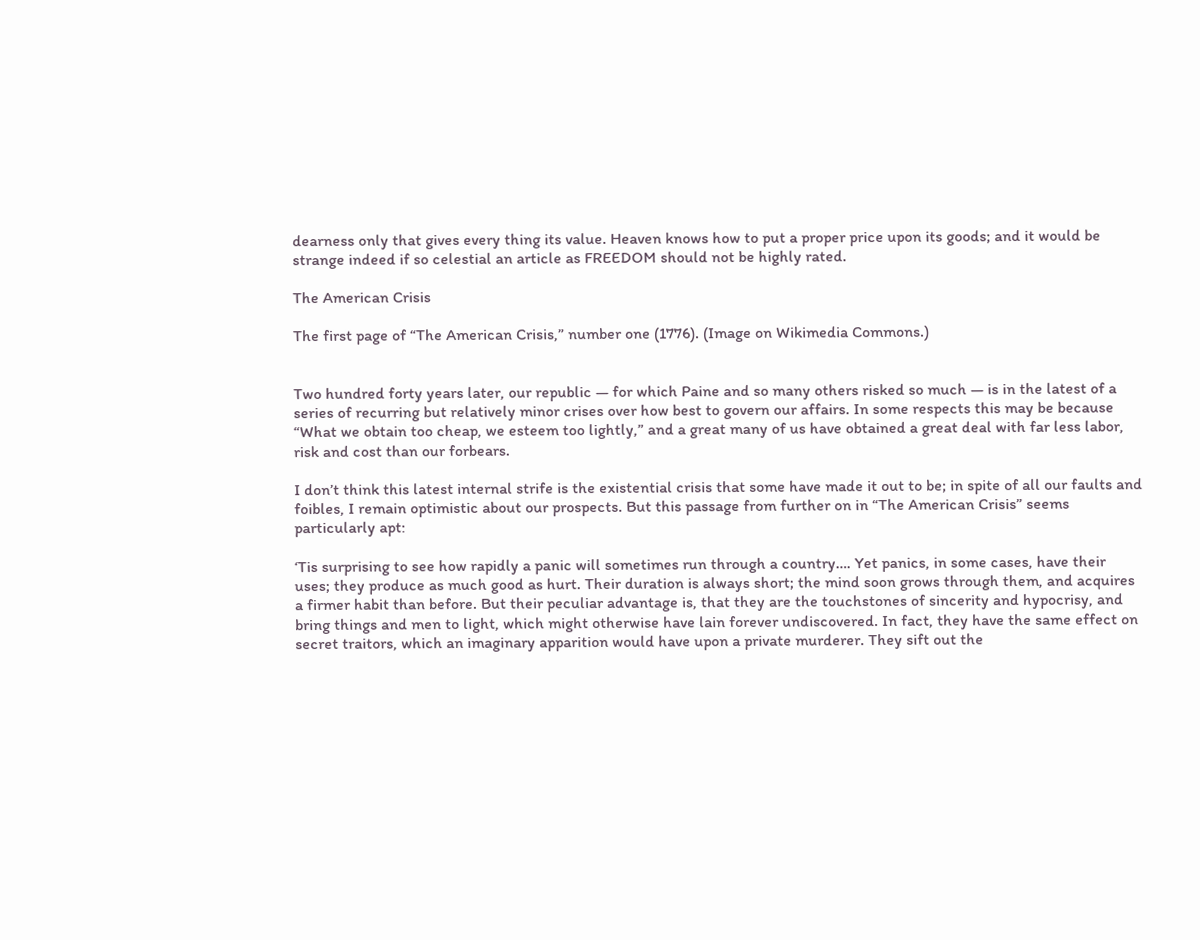dearness only that gives every thing its value. Heaven knows how to put a proper price upon its goods; and it would be strange indeed if so celestial an article as FREEDOM should not be highly rated.

The American Crisis

The first page of “The American Crisis,” number one (1776). (Image on Wikimedia Commons.)


Two hundred forty years later, our republic — for which Paine and so many others risked so much — is in the latest of a series of recurring but relatively minor crises over how best to govern our affairs. In some respects this may be because “What we obtain too cheap, we esteem too lightly,” and a great many of us have obtained a great deal with far less labor, risk and cost than our forbears.

I don’t think this latest internal strife is the existential crisis that some have made it out to be; in spite of all our faults and foibles, I remain optimistic about our prospects. But this passage from further on in “The American Crisis” seems particularly apt:

‘Tis surprising to see how rapidly a panic will sometimes run through a country…. Yet panics, in some cases, have their uses; they produce as much good as hurt. Their duration is always short; the mind soon grows through them, and acquires a firmer habit than before. But their peculiar advantage is, that they are the touchstones of sincerity and hypocrisy, and bring things and men to light, which might otherwise have lain forever undiscovered. In fact, they have the same effect on secret traitors, which an imaginary apparition would have upon a private murderer. They sift out the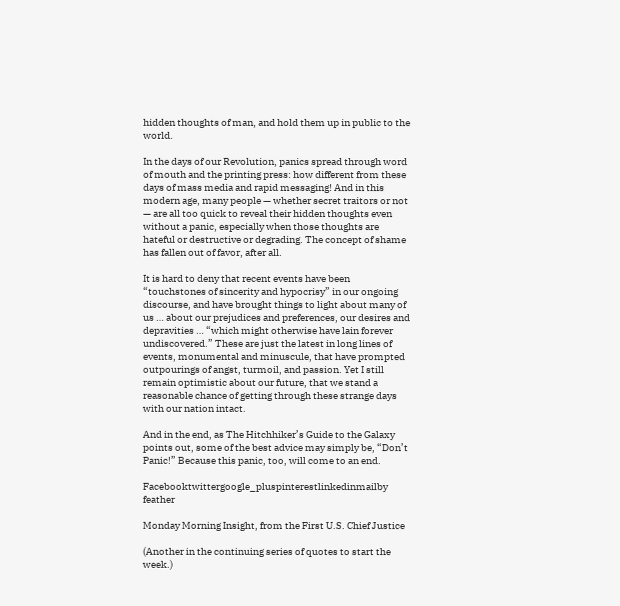hidden thoughts of man, and hold them up in public to the world.

In the days of our Revolution, panics spread through word of mouth and the printing press: how different from these days of mass media and rapid messaging! And in this modern age, many people — whether secret traitors or not — are all too quick to reveal their hidden thoughts even without a panic, especially when those thoughts are hateful or destructive or degrading. The concept of shame has fallen out of favor, after all.

It is hard to deny that recent events have been “touchstones of sincerity and hypocrisy” in our ongoing discourse, and have brought things to light about many of us … about our prejudices and preferences, our desires and depravities … “which might otherwise have lain forever undiscovered.” These are just the latest in long lines of events, monumental and minuscule, that have prompted outpourings of angst, turmoil, and passion. Yet I still remain optimistic about our future, that we stand a reasonable chance of getting through these strange days with our nation intact.

And in the end, as The Hitchhiker’s Guide to the Galaxy points out, some of the best advice may simply be, “Don’t Panic!” Because this panic, too, will come to an end.

Facebooktwittergoogle_pluspinterestlinkedinmailby feather

Monday Morning Insight, from the First U.S. Chief Justice

(Another in the continuing series of quotes to start the week.)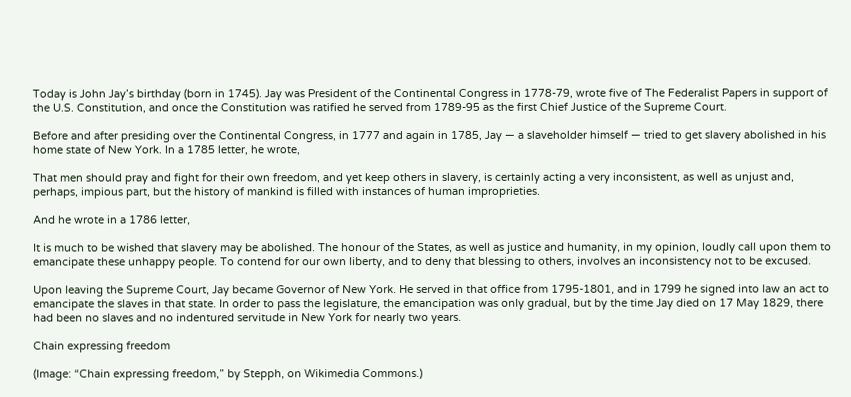Today is John Jay’s birthday (born in 1745). Jay was President of the Continental Congress in 1778-79, wrote five of The Federalist Papers in support of the U.S. Constitution, and once the Constitution was ratified he served from 1789-95 as the first Chief Justice of the Supreme Court.

Before and after presiding over the Continental Congress, in 1777 and again in 1785, Jay — a slaveholder himself — tried to get slavery abolished in his home state of New York. In a 1785 letter, he wrote,

That men should pray and fight for their own freedom, and yet keep others in slavery, is certainly acting a very inconsistent, as well as unjust and, perhaps, impious part, but the history of mankind is filled with instances of human improprieties.

And he wrote in a 1786 letter,

It is much to be wished that slavery may be abolished. The honour of the States, as well as justice and humanity, in my opinion, loudly call upon them to emancipate these unhappy people. To contend for our own liberty, and to deny that blessing to others, involves an inconsistency not to be excused.

Upon leaving the Supreme Court, Jay became Governor of New York. He served in that office from 1795-1801, and in 1799 he signed into law an act to emancipate the slaves in that state. In order to pass the legislature, the emancipation was only gradual, but by the time Jay died on 17 May 1829, there had been no slaves and no indentured servitude in New York for nearly two years.

Chain expressing freedom

(Image: “Chain expressing freedom,” by Stepph, on Wikimedia Commons.)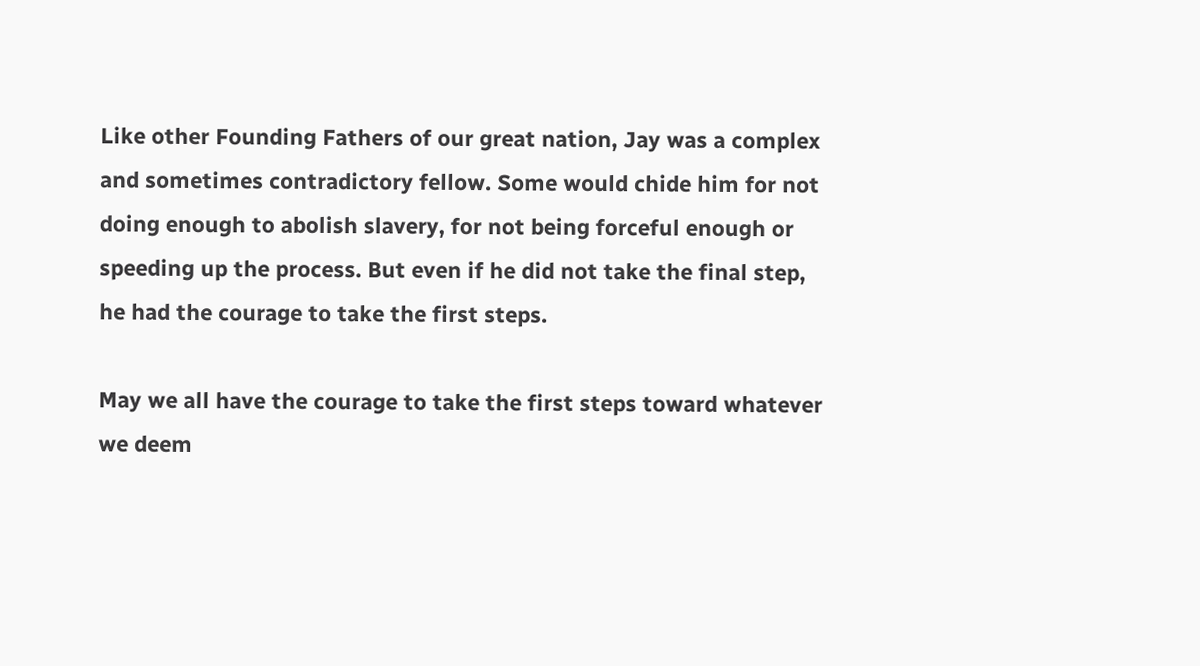Like other Founding Fathers of our great nation, Jay was a complex and sometimes contradictory fellow. Some would chide him for not doing enough to abolish slavery, for not being forceful enough or speeding up the process. But even if he did not take the final step, he had the courage to take the first steps.

May we all have the courage to take the first steps toward whatever we deem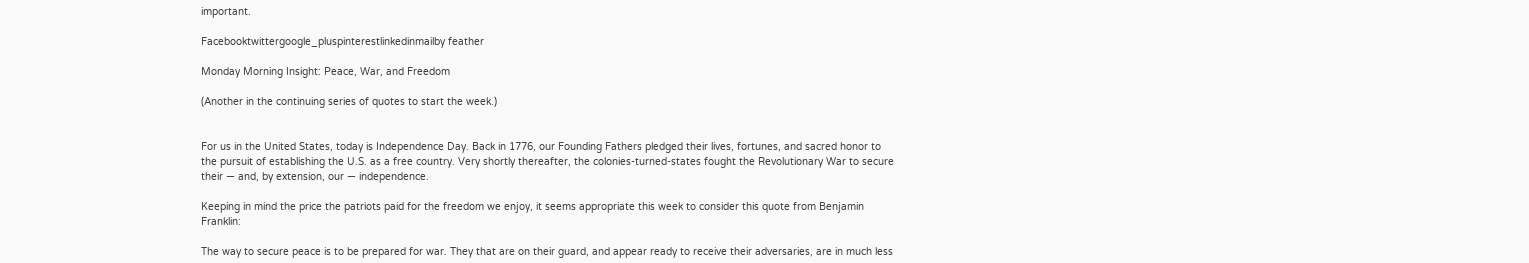important.

Facebooktwittergoogle_pluspinterestlinkedinmailby feather

Monday Morning Insight: Peace, War, and Freedom

(Another in the continuing series of quotes to start the week.)


For us in the United States, today is Independence Day. Back in 1776, our Founding Fathers pledged their lives, fortunes, and sacred honor to the pursuit of establishing the U.S. as a free country. Very shortly thereafter, the colonies-turned-states fought the Revolutionary War to secure their — and, by extension, our — independence.

Keeping in mind the price the patriots paid for the freedom we enjoy, it seems appropriate this week to consider this quote from Benjamin Franklin:

The way to secure peace is to be prepared for war. They that are on their guard, and appear ready to receive their adversaries, are in much less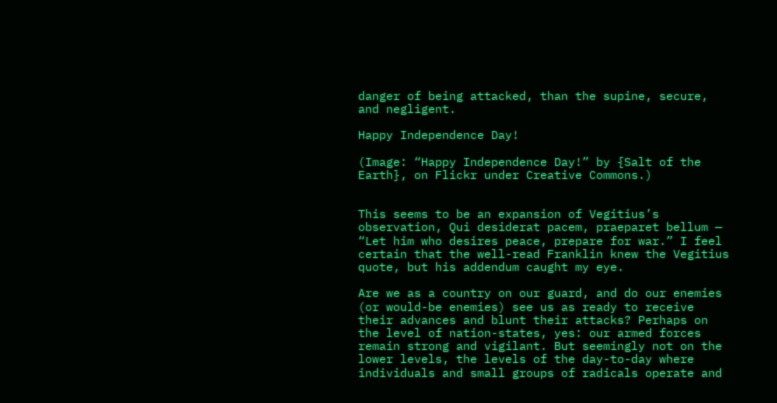danger of being attacked, than the supine, secure, and negligent.

Happy Independence Day!

(Image: “Happy Independence Day!” by {Salt of the Earth}, on Flickr under Creative Commons.)


This seems to be an expansion of Vegitius’s observation, Qui desiderat pacem, praeparet bellum — “Let him who desires peace, prepare for war.” I feel certain that the well-read Franklin knew the Vegitius quote, but his addendum caught my eye.

Are we as a country on our guard, and do our enemies (or would-be enemies) see us as ready to receive their advances and blunt their attacks? Perhaps on the level of nation-states, yes: our armed forces remain strong and vigilant. But seemingly not on the lower levels, the levels of the day-to-day where individuals and small groups of radicals operate and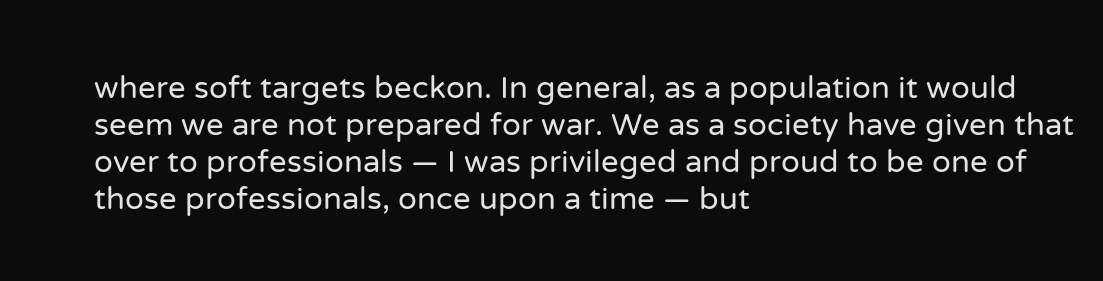where soft targets beckon. In general, as a population it would seem we are not prepared for war. We as a society have given that over to professionals — I was privileged and proud to be one of those professionals, once upon a time — but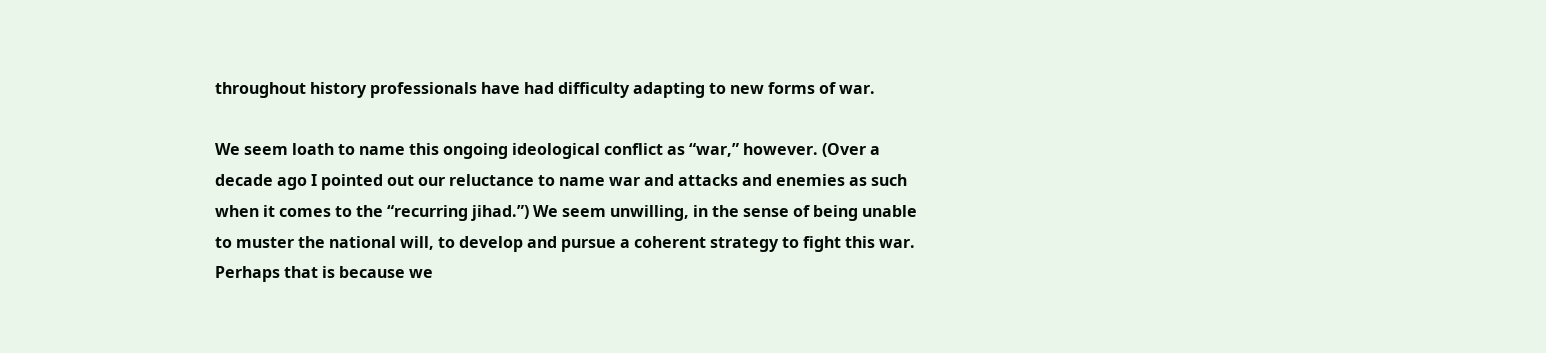throughout history professionals have had difficulty adapting to new forms of war.

We seem loath to name this ongoing ideological conflict as “war,” however. (Over a decade ago I pointed out our reluctance to name war and attacks and enemies as such when it comes to the “recurring jihad.”) We seem unwilling, in the sense of being unable to muster the national will, to develop and pursue a coherent strategy to fight this war. Perhaps that is because we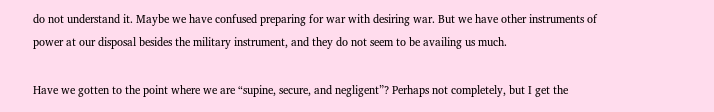do not understand it. Maybe we have confused preparing for war with desiring war. But we have other instruments of power at our disposal besides the military instrument, and they do not seem to be availing us much.

Have we gotten to the point where we are “supine, secure, and negligent”? Perhaps not completely, but I get the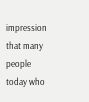impression that many people today who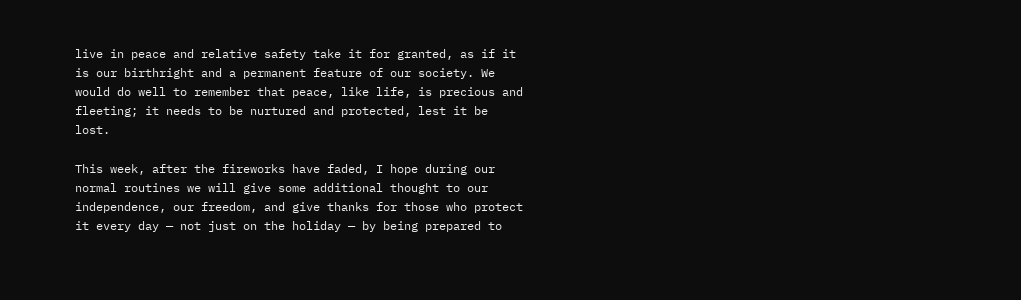live in peace and relative safety take it for granted, as if it is our birthright and a permanent feature of our society. We would do well to remember that peace, like life, is precious and fleeting; it needs to be nurtured and protected, lest it be lost.

This week, after the fireworks have faded, I hope during our normal routines we will give some additional thought to our independence, our freedom, and give thanks for those who protect it every day — not just on the holiday — by being prepared to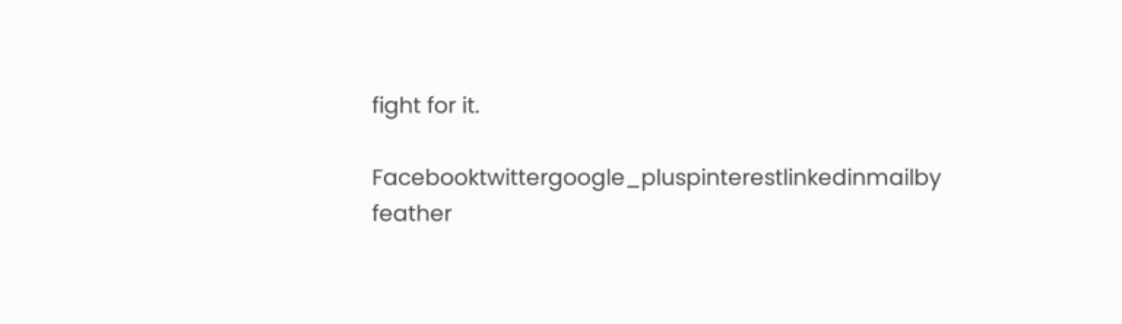fight for it.

Facebooktwittergoogle_pluspinterestlinkedinmailby feather